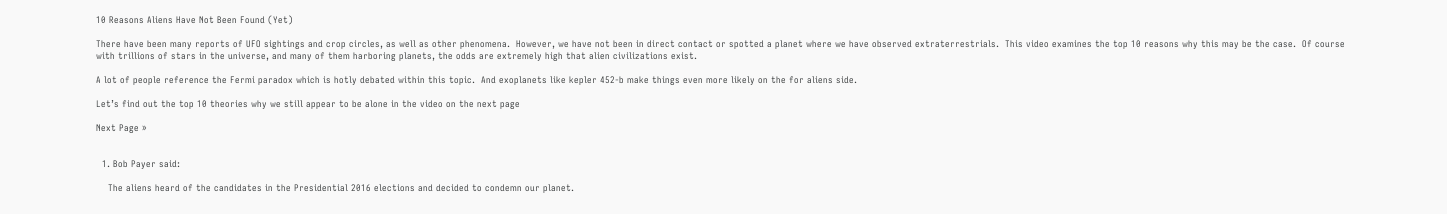10 Reasons Aliens Have Not Been Found (Yet)

There have been many reports of UFO sightings and crop circles, as well as other phenomena.  However, we have not been in direct contact or spotted a planet where we have observed extraterrestrials.  This video examines the top 10 reasons why this may be the case.  Of course with trillions of stars in the universe, and many of them harboring planets, the odds are extremely high that alien civilizations exist.

A lot of people reference the Fermi paradox which is hotly debated within this topic.  And exoplanets like kepler 452-b make things even more likely on the for aliens side.

Let’s find out the top 10 theories why we still appear to be alone in the video on the next page

Next Page »


  1. Bob Payer said:

    The aliens heard of the candidates in the Presidential 2016 elections and decided to condemn our planet.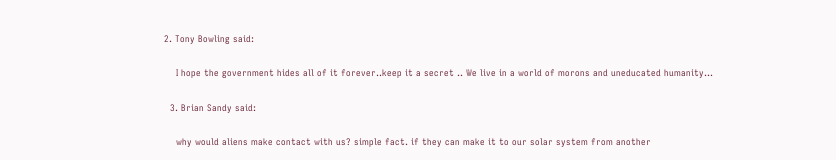2. Tony Bowling said:

    I hope the government hides all of it forever..keep it a secret .. We live in a world of morons and uneducated humanity…

  3. Brian Sandy said:

    why would aliens make contact with us? simple fact. if they can make it to our solar system from another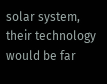solar system, their technology would be far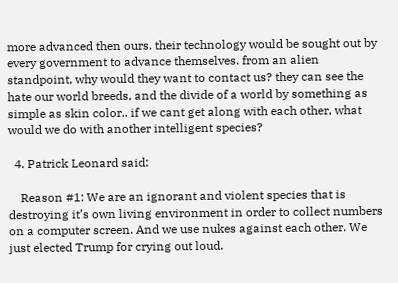more advanced then ours. their technology would be sought out by every government to advance themselves. from an alien standpoint, why would they want to contact us? they can see the hate our world breeds, and the divide of a world by something as simple as skin color.. if we cant get along with each other, what would we do with another intelligent species?

  4. Patrick Leonard said:

    Reason #1: We are an ignorant and violent species that is destroying it’s own living environment in order to collect numbers on a computer screen. And we use nukes against each other. We just elected Trump for crying out loud.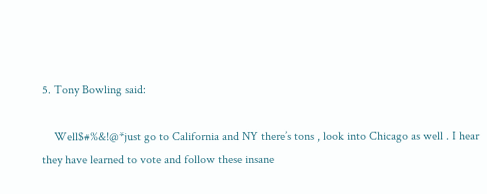5. Tony Bowling said:

    Well$#%&!@*just go to California and NY there’s tons , look into Chicago as well . I hear they have learned to vote and follow these insane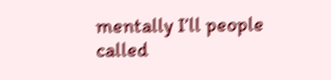mentally I’ll people called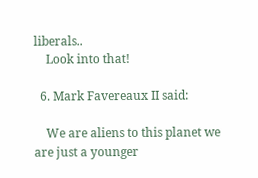liberals..
    Look into that!

  6. Mark Favereaux II said:

    We are aliens to this planet we are just a younger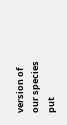version of our species put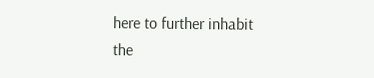here to further inhabit the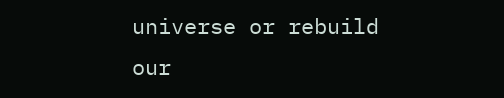universe or rebuild our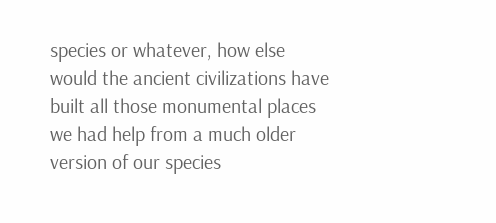species or whatever, how else would the ancient civilizations have built all those monumental places we had help from a much older version of our species